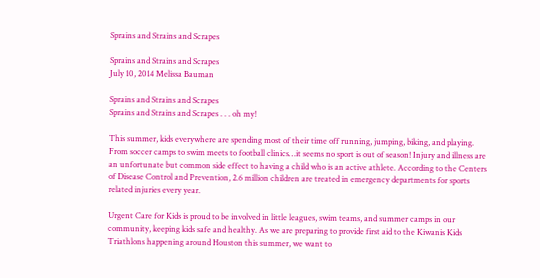Sprains and Strains and Scrapes

Sprains and Strains and Scrapes
July 10, 2014 Melissa Bauman

Sprains and Strains and Scrapes
Sprains and Strains and Scrapes . . . oh my!

This summer, kids everywhere are spending most of their time off running, jumping, biking, and playing. From soccer camps to swim meets to football clinics…it seems no sport is out of season! Injury and illness are an unfortunate but common side effect to having a child who is an active athlete. According to the Centers of Disease Control and Prevention, 2.6 million children are treated in emergency departments for sports related injuries every year.

Urgent Care for Kids is proud to be involved in little leagues, swim teams, and summer camps in our community, keeping kids safe and healthy. As we are preparing to provide first aid to the Kiwanis Kids Triathlons happening around Houston this summer, we want to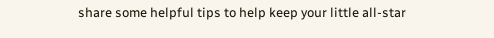share some helpful tips to help keep your little all-star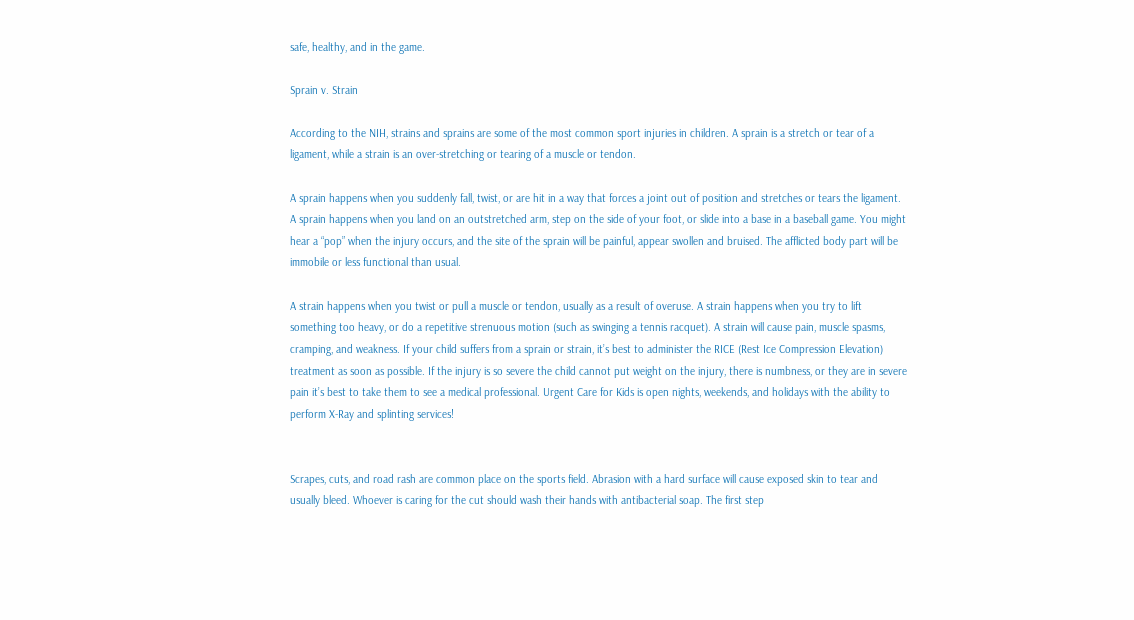safe, healthy, and in the game.

Sprain v. Strain

According to the NIH, strains and sprains are some of the most common sport injuries in children. A sprain is a stretch or tear of a ligament, while a strain is an over-stretching or tearing of a muscle or tendon.

A sprain happens when you suddenly fall, twist, or are hit in a way that forces a joint out of position and stretches or tears the ligament. A sprain happens when you land on an outstretched arm, step on the side of your foot, or slide into a base in a baseball game. You might hear a “pop” when the injury occurs, and the site of the sprain will be painful, appear swollen and bruised. The afflicted body part will be immobile or less functional than usual.

A strain happens when you twist or pull a muscle or tendon, usually as a result of overuse. A strain happens when you try to lift something too heavy, or do a repetitive strenuous motion (such as swinging a tennis racquet). A strain will cause pain, muscle spasms, cramping, and weakness. If your child suffers from a sprain or strain, it’s best to administer the RICE (Rest Ice Compression Elevation) treatment as soon as possible. If the injury is so severe the child cannot put weight on the injury, there is numbness, or they are in severe pain it’s best to take them to see a medical professional. Urgent Care for Kids is open nights, weekends, and holidays with the ability to perform X-Ray and splinting services!


Scrapes, cuts, and road rash are common place on the sports field. Abrasion with a hard surface will cause exposed skin to tear and usually bleed. Whoever is caring for the cut should wash their hands with antibacterial soap. The first step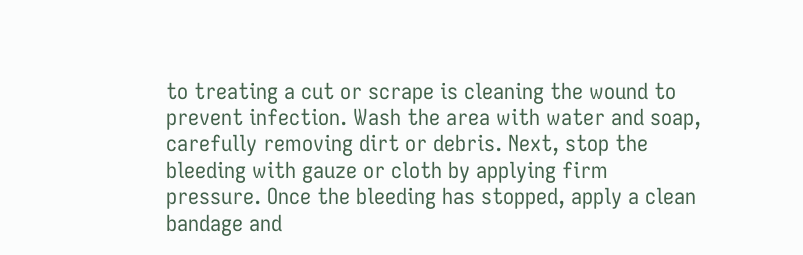to treating a cut or scrape is cleaning the wound to prevent infection. Wash the area with water and soap, carefully removing dirt or debris. Next, stop the bleeding with gauze or cloth by applying firm pressure. Once the bleeding has stopped, apply a clean bandage and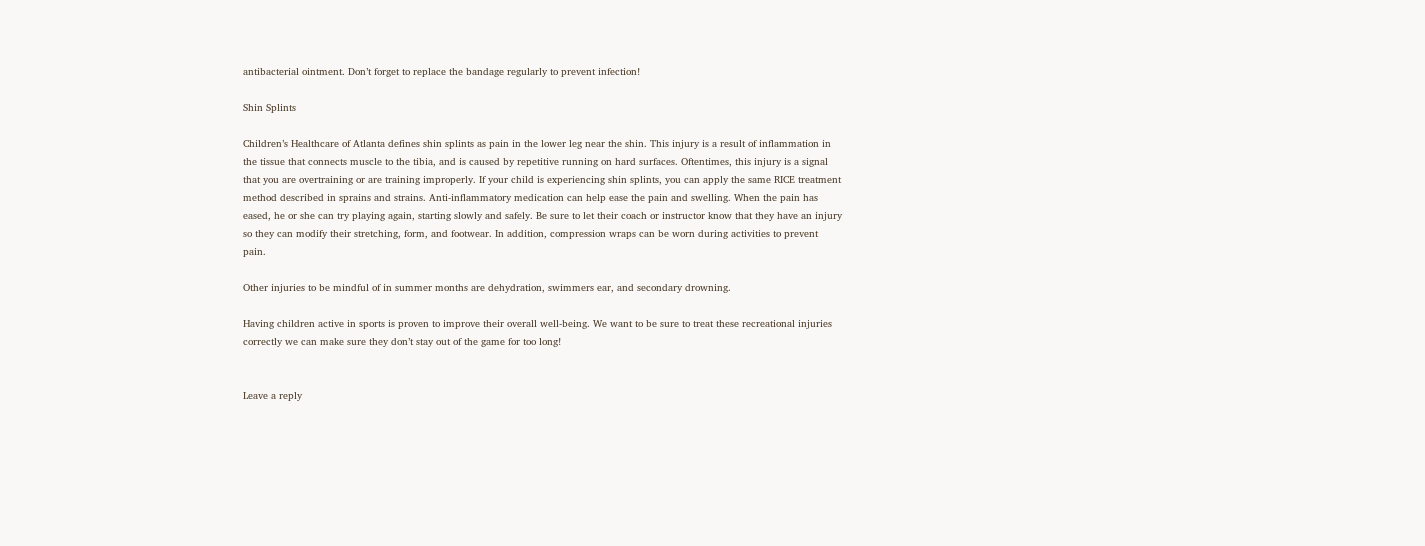antibacterial ointment. Don’t forget to replace the bandage regularly to prevent infection!

Shin Splints

Children’s Healthcare of Atlanta defines shin splints as pain in the lower leg near the shin. This injury is a result of inflammation in the tissue that connects muscle to the tibia, and is caused by repetitive running on hard surfaces. Oftentimes, this injury is a signal that you are overtraining or are training improperly. If your child is experiencing shin splints, you can apply the same RICE treatment method described in sprains and strains. Anti-inflammatory medication can help ease the pain and swelling. When the pain has eased, he or she can try playing again, starting slowly and safely. Be sure to let their coach or instructor know that they have an injury so they can modify their stretching, form, and footwear. In addition, compression wraps can be worn during activities to prevent pain.

Other injuries to be mindful of in summer months are dehydration, swimmers ear, and secondary drowning.

Having children active in sports is proven to improve their overall well-being. We want to be sure to treat these recreational injuries correctly we can make sure they don’t stay out of the game for too long!


Leave a reply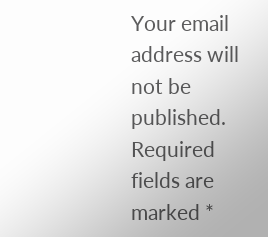Your email address will not be published. Required fields are marked *